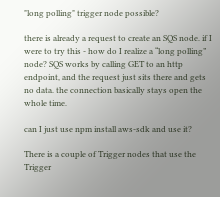"long polling" trigger node possible?

there is already a request to create an SQS node. if I were to try this - how do I realize a “long polling” node? SQS works by calling GET to an http endpoint, and the request just sits there and gets no data. the connection basically stays open the whole time.

can I just use npm install aws-sdk and use it?

There is a couple of Trigger nodes that use the Trigger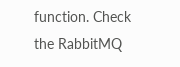function. Check the RabbitMQ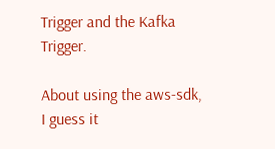Trigger and the Kafka Trigger.

About using the aws-sdk, I guess it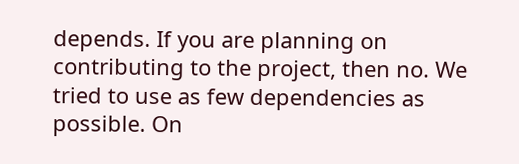depends. If you are planning on contributing to the project, then no. We tried to use as few dependencies as possible. On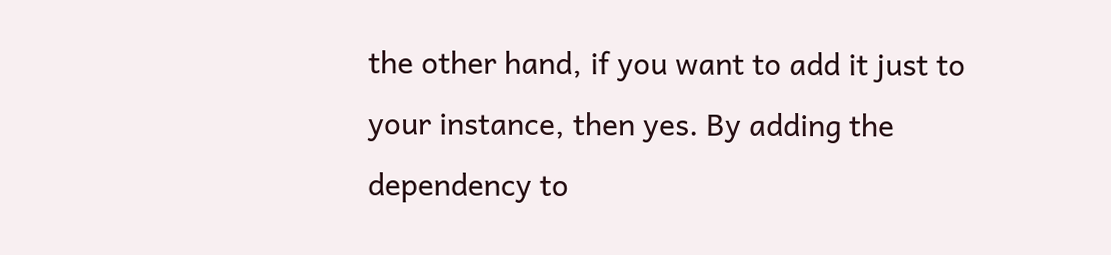the other hand, if you want to add it just to your instance, then yes. By adding the dependency to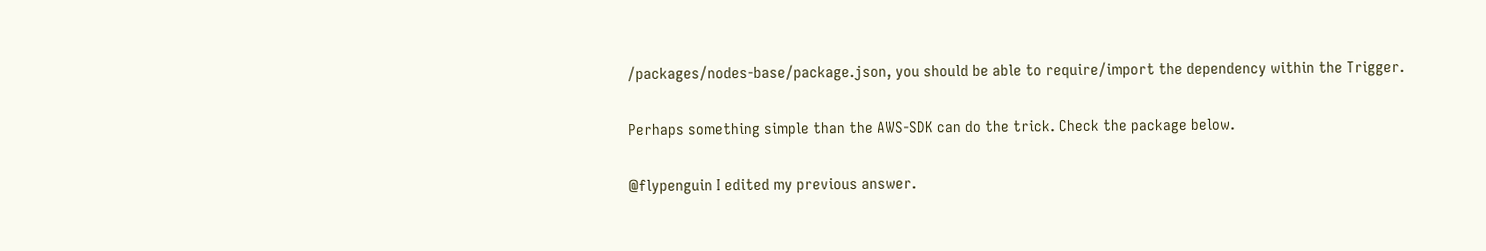/packages/nodes-base/package.json, you should be able to require/import the dependency within the Trigger.

Perhaps something simple than the AWS-SDK can do the trick. Check the package below.

@flypenguin I edited my previous answer.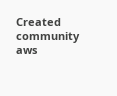Created community aws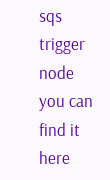sqs trigger node
you can find it here